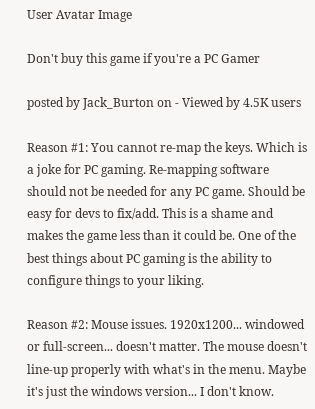User Avatar Image

Don't buy this game if you're a PC Gamer

posted by Jack_Burton on - Viewed by 4.5K users

Reason #1: You cannot re-map the keys. Which is a joke for PC gaming. Re-mapping software should not be needed for any PC game. Should be easy for devs to fix/add. This is a shame and makes the game less than it could be. One of the best things about PC gaming is the ability to configure things to your liking.

Reason #2: Mouse issues. 1920x1200... windowed or full-screen... doesn't matter. The mouse doesn't line-up properly with what's in the menu. Maybe it's just the windows version... I don't know.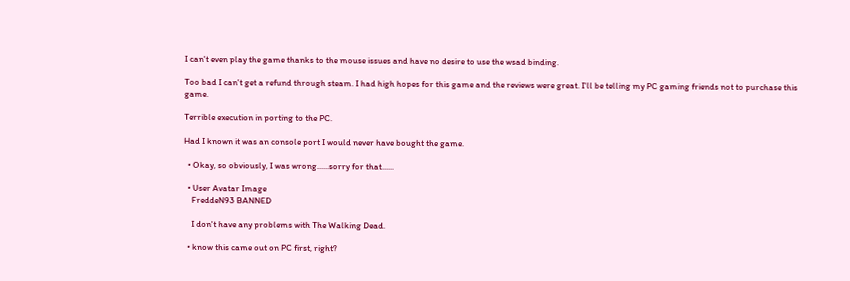I can't even play the game thanks to the mouse issues and have no desire to use the wsad binding.

Too bad I can't get a refund through steam. I had high hopes for this game and the reviews were great. I'll be telling my PC gaming friends not to purchase this game.

Terrible execution in porting to the PC.

Had I known it was an console port I would never have bought the game.

  • Okay, so obviously, I was wrong......sorry for that......

  • User Avatar Image
    FreddeN93 BANNED

    I don't have any problems with The Walking Dead.

  • know this came out on PC first, right?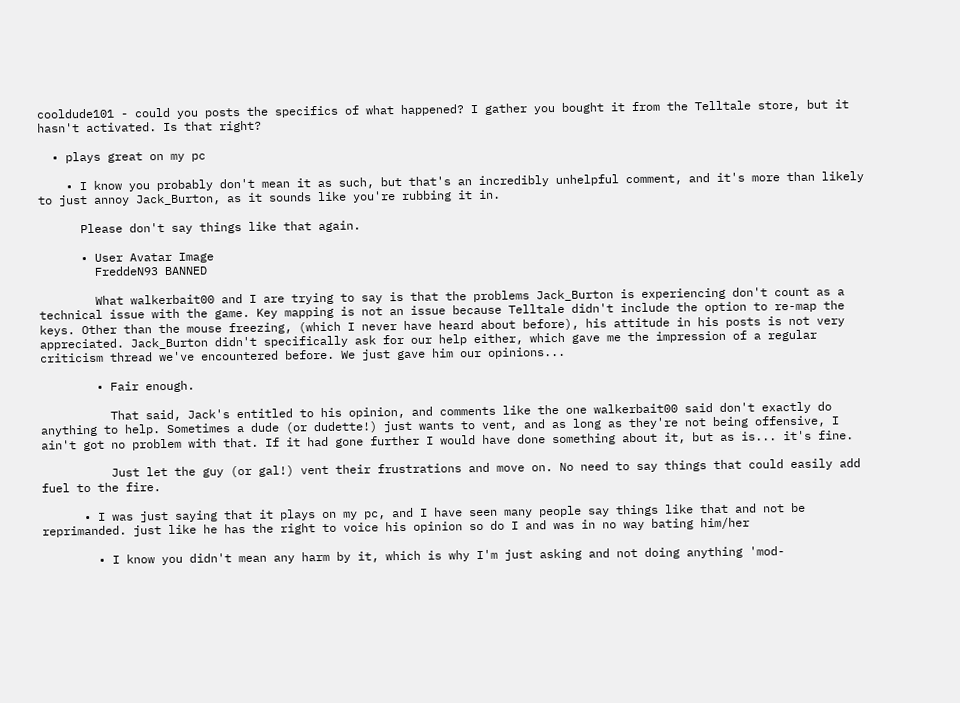cooldude101 - could you posts the specifics of what happened? I gather you bought it from the Telltale store, but it hasn't activated. Is that right?

  • plays great on my pc

    • I know you probably don't mean it as such, but that's an incredibly unhelpful comment, and it's more than likely to just annoy Jack_Burton, as it sounds like you're rubbing it in.

      Please don't say things like that again.

      • User Avatar Image
        FreddeN93 BANNED

        What walkerbait00 and I are trying to say is that the problems Jack_Burton is experiencing don't count as a technical issue with the game. Key mapping is not an issue because Telltale didn't include the option to re-map the keys. Other than the mouse freezing, (which I never have heard about before), his attitude in his posts is not very appreciated. Jack_Burton didn't specifically ask for our help either, which gave me the impression of a regular criticism thread we've encountered before. We just gave him our opinions...

        • Fair enough.

          That said, Jack's entitled to his opinion, and comments like the one walkerbait00 said don't exactly do anything to help. Sometimes a dude (or dudette!) just wants to vent, and as long as they're not being offensive, I ain't got no problem with that. If it had gone further I would have done something about it, but as is... it's fine.

          Just let the guy (or gal!) vent their frustrations and move on. No need to say things that could easily add fuel to the fire.

      • I was just saying that it plays on my pc, and I have seen many people say things like that and not be reprimanded. just like he has the right to voice his opinion so do I and was in no way bating him/her

        • I know you didn't mean any harm by it, which is why I'm just asking and not doing anything 'mod-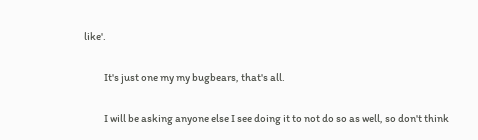like'.

          It's just one my my bugbears, that's all.

          I will be asking anyone else I see doing it to not do so as well, so don't think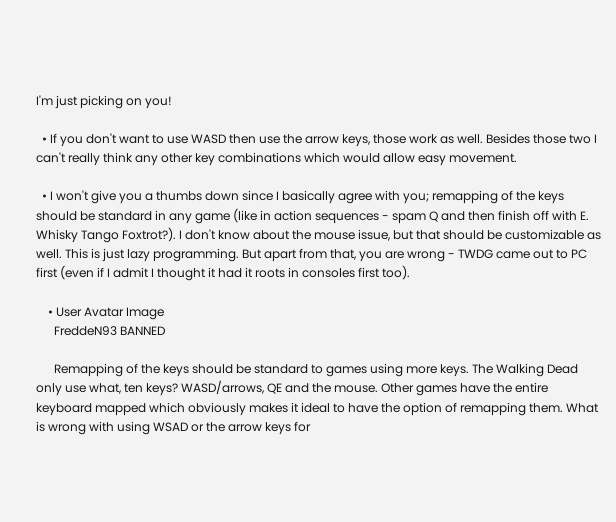I'm just picking on you!

  • If you don't want to use WASD then use the arrow keys, those work as well. Besides those two I can't really think any other key combinations which would allow easy movement.

  • I won't give you a thumbs down since I basically agree with you; remapping of the keys should be standard in any game (like in action sequences - spam Q and then finish off with E. Whisky Tango Foxtrot?). I don't know about the mouse issue, but that should be customizable as well. This is just lazy programming. But apart from that, you are wrong - TWDG came out to PC first (even if I admit I thought it had it roots in consoles first too).

    • User Avatar Image
      FreddeN93 BANNED

      Remapping of the keys should be standard to games using more keys. The Walking Dead only use what, ten keys? WASD/arrows, QE and the mouse. Other games have the entire keyboard mapped which obviously makes it ideal to have the option of remapping them. What is wrong with using WSAD or the arrow keys for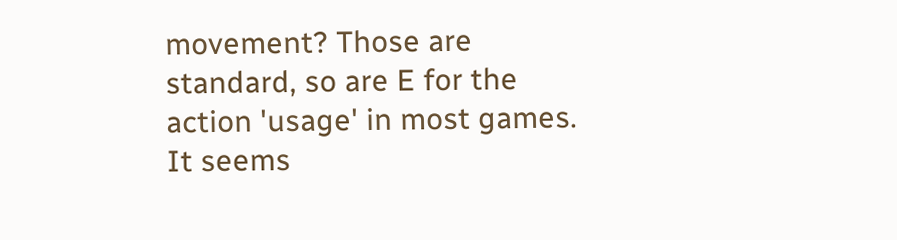movement? Those are standard, so are E for the action 'usage' in most games. It seems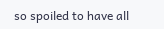so spoiled to have all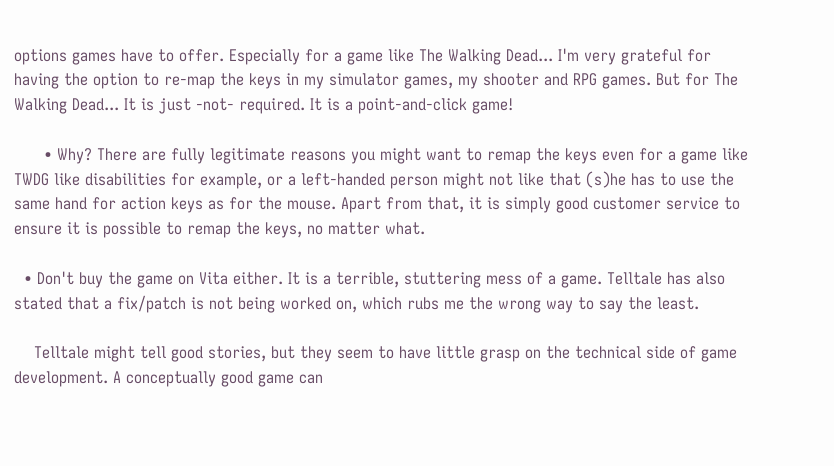options games have to offer. Especially for a game like The Walking Dead... I'm very grateful for having the option to re-map the keys in my simulator games, my shooter and RPG games. But for The Walking Dead... It is just -not- required. It is a point-and-click game!

      • Why? There are fully legitimate reasons you might want to remap the keys even for a game like TWDG like disabilities for example, or a left-handed person might not like that (s)he has to use the same hand for action keys as for the mouse. Apart from that, it is simply good customer service to ensure it is possible to remap the keys, no matter what.

  • Don't buy the game on Vita either. It is a terrible, stuttering mess of a game. Telltale has also stated that a fix/patch is not being worked on, which rubs me the wrong way to say the least.

    Telltale might tell good stories, but they seem to have little grasp on the technical side of game development. A conceptually good game can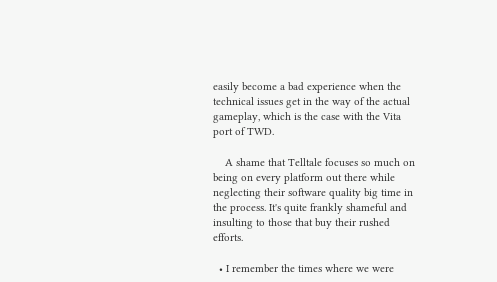easily become a bad experience when the technical issues get in the way of the actual gameplay, which is the case with the Vita port of TWD.

    A shame that Telltale focuses so much on being on every platform out there while neglecting their software quality big time in the process. It's quite frankly shameful and insulting to those that buy their rushed efforts.

  • I remember the times where we were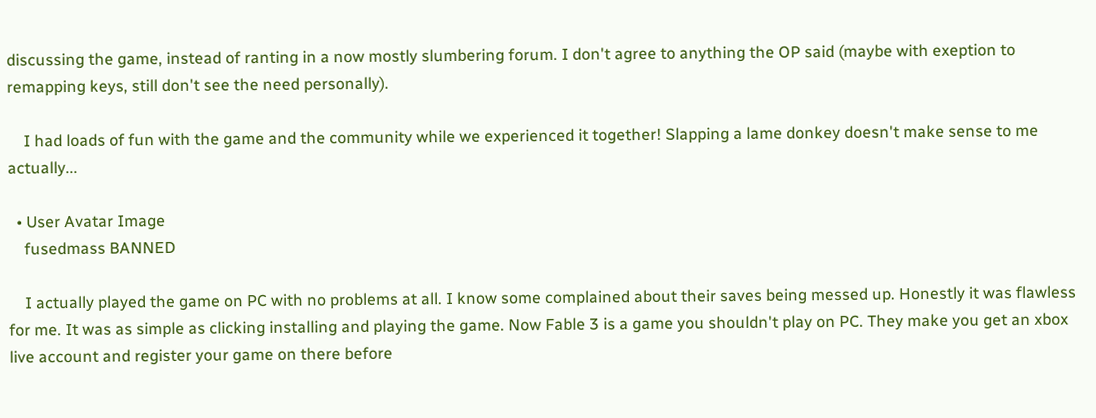discussing the game, instead of ranting in a now mostly slumbering forum. I don't agree to anything the OP said (maybe with exeption to remapping keys, still don't see the need personally).

    I had loads of fun with the game and the community while we experienced it together! Slapping a lame donkey doesn't make sense to me actually...

  • User Avatar Image
    fusedmass BANNED

    I actually played the game on PC with no problems at all. I know some complained about their saves being messed up. Honestly it was flawless for me. It was as simple as clicking installing and playing the game. Now Fable 3 is a game you shouldn't play on PC. They make you get an xbox live account and register your game on there before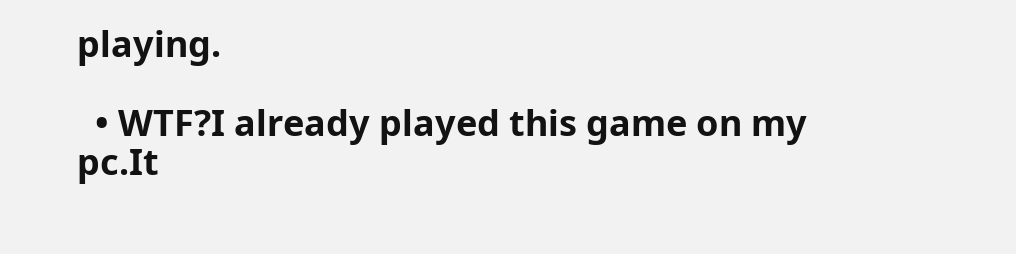playing.

  • WTF?I already played this game on my pc.It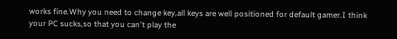works fine.Why you need to change key,all keys are well positioned for default gamer.I think your PC sucks,so that you can't play the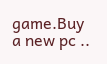game.Buy a new pc ..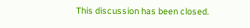This discussion has been closed.